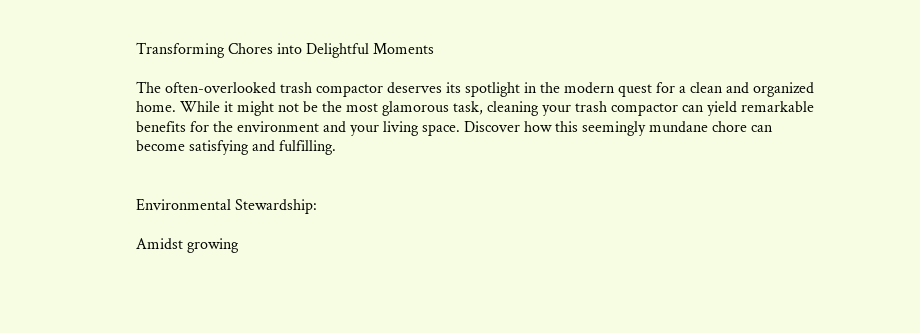Transforming Chores into Delightful Moments

The often-overlooked trash compactor deserves its spotlight in the modern quest for a clean and organized home. While it might not be the most glamorous task, cleaning your trash compactor can yield remarkable benefits for the environment and your living space. Discover how this seemingly mundane chore can become satisfying and fulfilling.


Environmental Stewardship:

Amidst growing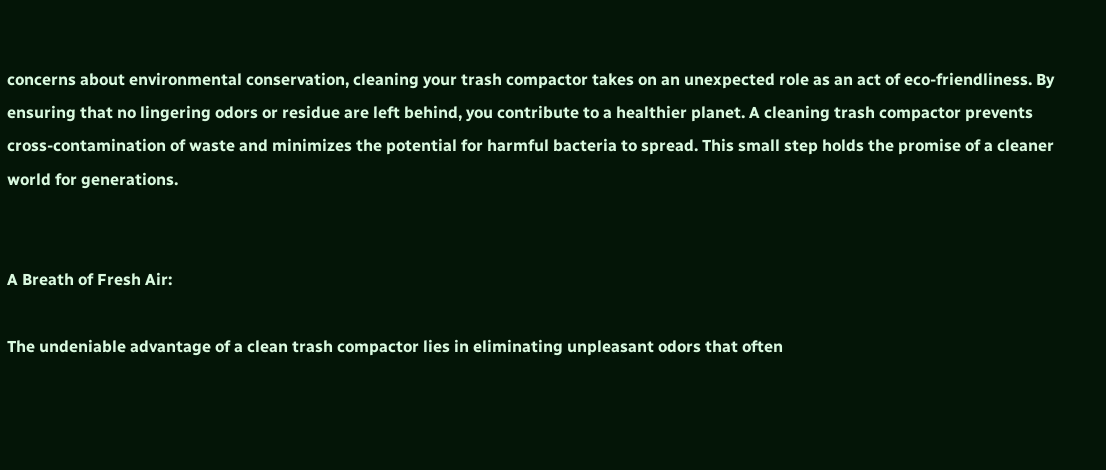concerns about environmental conservation, cleaning your trash compactor takes on an unexpected role as an act of eco-friendliness. By ensuring that no lingering odors or residue are left behind, you contribute to a healthier planet. A cleaning trash compactor prevents cross-contamination of waste and minimizes the potential for harmful bacteria to spread. This small step holds the promise of a cleaner world for generations.


A Breath of Fresh Air:

The undeniable advantage of a clean trash compactor lies in eliminating unpleasant odors that often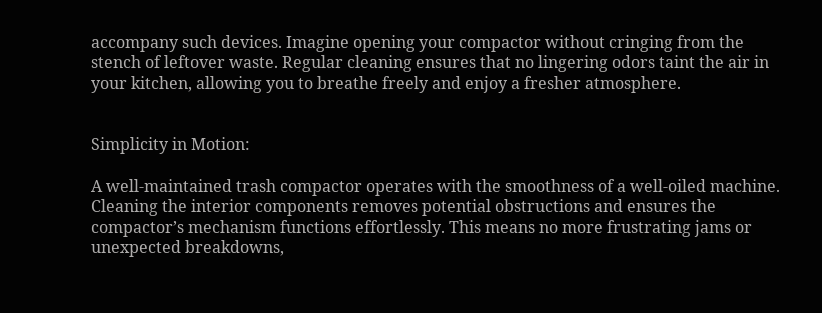accompany such devices. Imagine opening your compactor without cringing from the stench of leftover waste. Regular cleaning ensures that no lingering odors taint the air in your kitchen, allowing you to breathe freely and enjoy a fresher atmosphere.


Simplicity in Motion:

A well-maintained trash compactor operates with the smoothness of a well-oiled machine. Cleaning the interior components removes potential obstructions and ensures the compactor’s mechanism functions effortlessly. This means no more frustrating jams or unexpected breakdowns,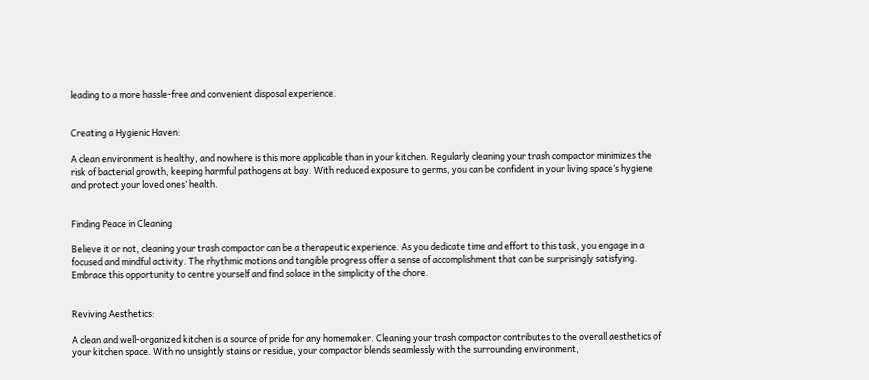leading to a more hassle-free and convenient disposal experience.


Creating a Hygienic Haven:

A clean environment is healthy, and nowhere is this more applicable than in your kitchen. Regularly cleaning your trash compactor minimizes the risk of bacterial growth, keeping harmful pathogens at bay. With reduced exposure to germs, you can be confident in your living space’s hygiene and protect your loved ones’ health.


Finding Peace in Cleaning

Believe it or not, cleaning your trash compactor can be a therapeutic experience. As you dedicate time and effort to this task, you engage in a focused and mindful activity. The rhythmic motions and tangible progress offer a sense of accomplishment that can be surprisingly satisfying. Embrace this opportunity to centre yourself and find solace in the simplicity of the chore.


Reviving Aesthetics:

A clean and well-organized kitchen is a source of pride for any homemaker. Cleaning your trash compactor contributes to the overall aesthetics of your kitchen space. With no unsightly stains or residue, your compactor blends seamlessly with the surrounding environment,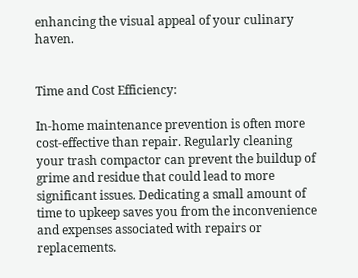enhancing the visual appeal of your culinary haven.


Time and Cost Efficiency:

In-home maintenance prevention is often more cost-effective than repair. Regularly cleaning your trash compactor can prevent the buildup of grime and residue that could lead to more significant issues. Dedicating a small amount of time to upkeep saves you from the inconvenience and expenses associated with repairs or replacements.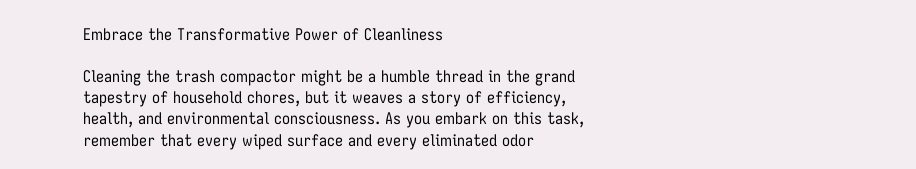Embrace the Transformative Power of Cleanliness

Cleaning the trash compactor might be a humble thread in the grand tapestry of household chores, but it weaves a story of efficiency, health, and environmental consciousness. As you embark on this task, remember that every wiped surface and every eliminated odor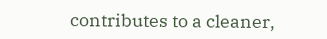contributes to a cleaner,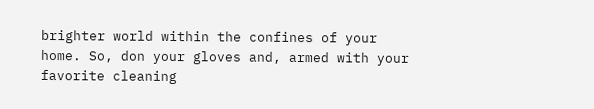brighter world within the confines of your home. So, don your gloves and, armed with your favorite cleaning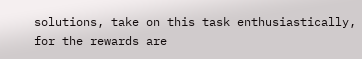solutions, take on this task enthusiastically, for the rewards are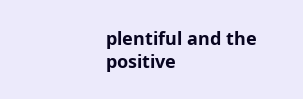plentiful and the positive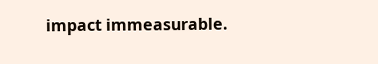impact immeasurable.